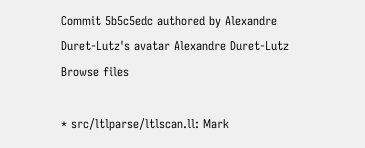Commit 5b5c5edc authored by Alexandre Duret-Lutz's avatar Alexandre Duret-Lutz
Browse files

* src/ltlparse/ltlscan.ll: Mark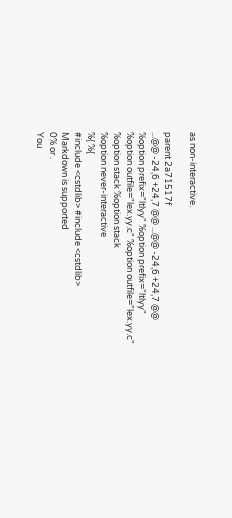as non-interactive.

parent 2a71517f
...@@ -24,6 +24,7 @@ ...@@ -24,6 +24,7 @@
%option prefix="ltlyy" %option prefix="ltlyy"
%option outfile="lex.yy.c" %option outfile="lex.yy.c"
%option stack %option stack
%option never-interactive
%{ %{
#include <cstdlib> #include <cstdlib>
Markdown is supported
0% or .
You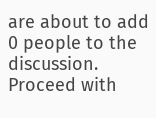are about to add 0 people to the discussion. Proceed with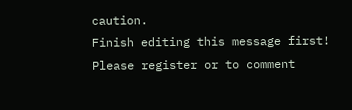caution.
Finish editing this message first!
Please register or to comment